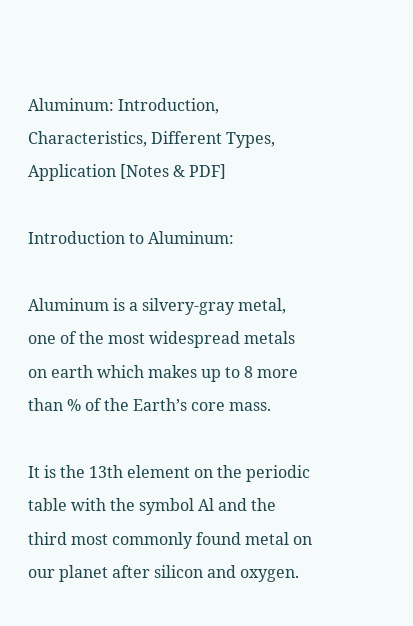Aluminum: Introduction, Characteristics, Different Types, Application [Notes & PDF]

Introduction to Aluminum:

Aluminum is a silvery-gray metal, one of the most widespread metals on earth which makes up to 8 more than % of the Earth’s core mass.

It is the 13th element on the periodic table with the symbol Al and the third most commonly found metal on our planet after silicon and oxygen.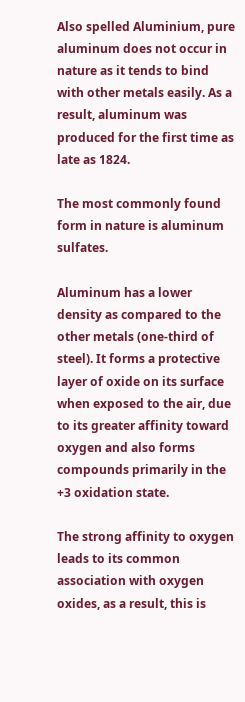Also spelled Aluminium, pure aluminum does not occur in nature as it tends to bind with other metals easily. As a result, aluminum was produced for the first time as late as 1824.

The most commonly found form in nature is aluminum sulfates.

Aluminum has a lower density as compared to the other metals (one-third of steel). It forms a protective layer of oxide on its surface when exposed to the air, due to its greater affinity toward oxygen and also forms compounds primarily in the +3 oxidation state.

The strong affinity to oxygen leads to its common association with oxygen oxides, as a result, this is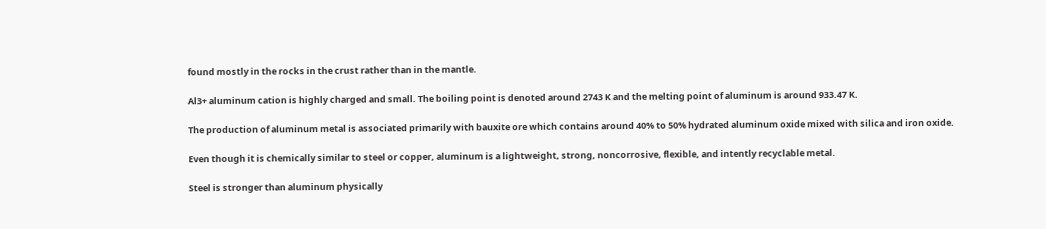found mostly in the rocks in the crust rather than in the mantle.

Al3+ aluminum cation is highly charged and small. The boiling point is denoted around 2743 K and the melting point of aluminum is around 933.47 K.

The production of aluminum metal is associated primarily with bauxite ore which contains around 40% to 50% hydrated aluminum oxide mixed with silica and iron oxide.

Even though it is chemically similar to steel or copper, aluminum is a lightweight, strong, noncorrosive, flexible, and intently recyclable metal.

Steel is stronger than aluminum physically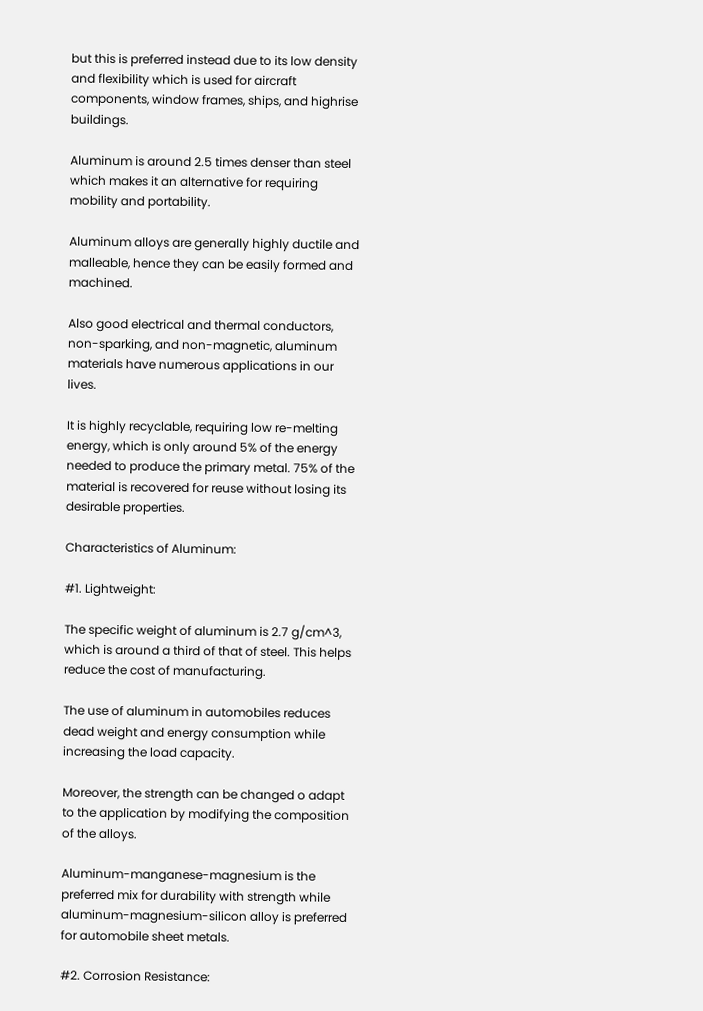but this is preferred instead due to its low density and flexibility which is used for aircraft components, window frames, ships, and highrise buildings.

Aluminum is around 2.5 times denser than steel which makes it an alternative for requiring mobility and portability.

Aluminum alloys are generally highly ductile and malleable, hence they can be easily formed and machined.

Also good electrical and thermal conductors, non-sparking, and non-magnetic, aluminum materials have numerous applications in our lives.

It is highly recyclable, requiring low re-melting energy, which is only around 5% of the energy needed to produce the primary metal. 75% of the material is recovered for reuse without losing its desirable properties.

Characteristics of Aluminum:

#1. Lightweight:

The specific weight of aluminum is 2.7 g/cm^3, which is around a third of that of steel. This helps reduce the cost of manufacturing.

The use of aluminum in automobiles reduces dead weight and energy consumption while increasing the load capacity.

Moreover, the strength can be changed o adapt to the application by modifying the composition of the alloys.

Aluminum-manganese-magnesium is the preferred mix for durability with strength while aluminum-magnesium-silicon alloy is preferred for automobile sheet metals.

#2. Corrosion Resistance: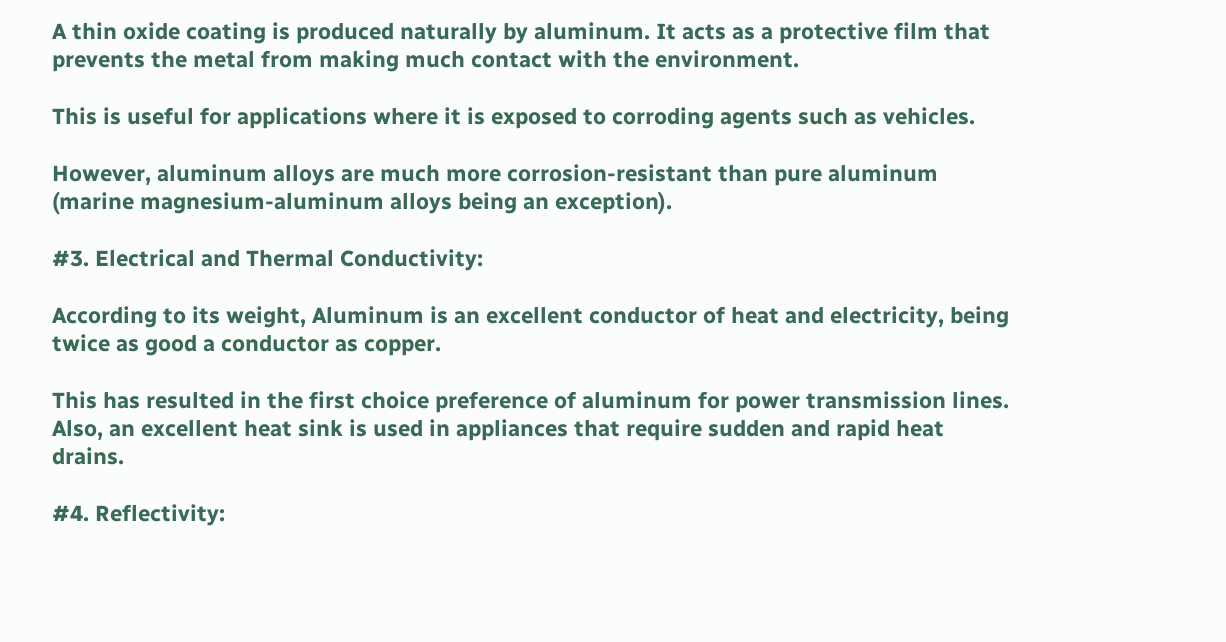A thin oxide coating is produced naturally by aluminum. It acts as a protective film that prevents the metal from making much contact with the environment.

This is useful for applications where it is exposed to corroding agents such as vehicles.

However, aluminum alloys are much more corrosion-resistant than pure aluminum (marine magnesium-aluminum alloys being an exception).

#3. Electrical and Thermal Conductivity:

According to its weight, Aluminum is an excellent conductor of heat and electricity, being twice as good a conductor as copper.

This has resulted in the first choice preference of aluminum for power transmission lines. Also, an excellent heat sink is used in appliances that require sudden and rapid heat drains.

#4. Reflectivity: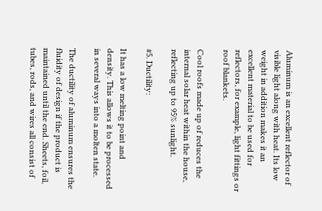Aluminum is an excellent reflector of visible light along with heat. Its low weight in addition makes it an excellent material to be used for reflectors, for example, light fittings or roof blankets.

Cool roofs made up of reduces the internal solar heat within the house, reflecting up to 95% sunlight.

#5. Ductility:

It has a low melting point and density. This allows it to be processed in several ways into a molten state.

The ductility of aluminum ensures the fluidity of design if the product is maintained until the end. Sheets, foil, tubes, rods, and wires all consist of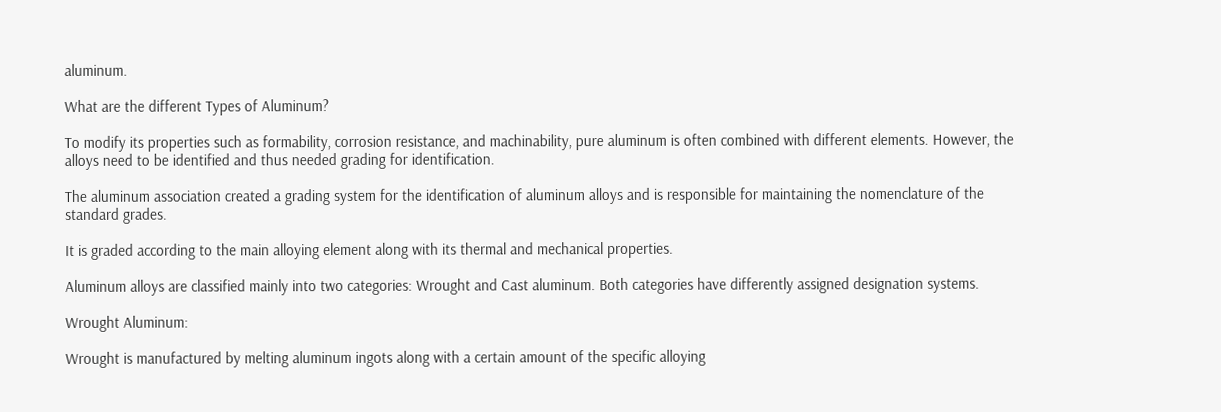aluminum.

What are the different Types of Aluminum?

To modify its properties such as formability, corrosion resistance, and machinability, pure aluminum is often combined with different elements. However, the alloys need to be identified and thus needed grading for identification.

The aluminum association created a grading system for the identification of aluminum alloys and is responsible for maintaining the nomenclature of the standard grades.

It is graded according to the main alloying element along with its thermal and mechanical properties.

Aluminum alloys are classified mainly into two categories: Wrought and Cast aluminum. Both categories have differently assigned designation systems.

Wrought Aluminum:

Wrought is manufactured by melting aluminum ingots along with a certain amount of the specific alloying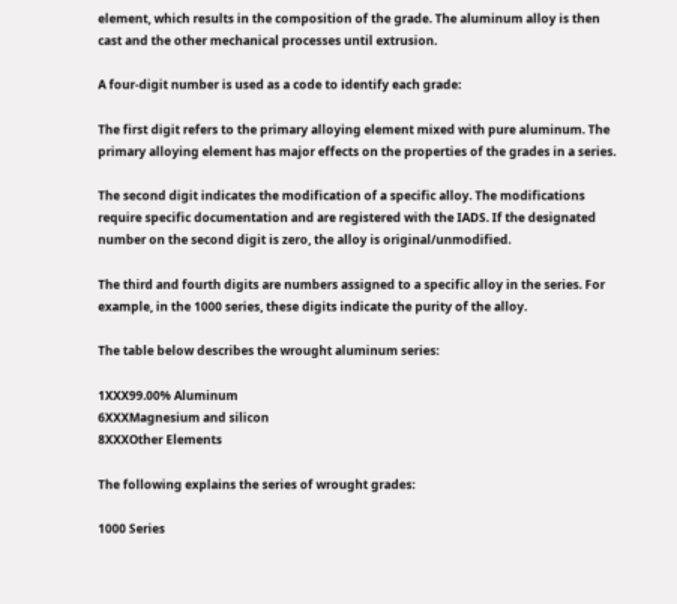element, which results in the composition of the grade. The aluminum alloy is then cast and the other mechanical processes until extrusion.

A four-digit number is used as a code to identify each grade:

The first digit refers to the primary alloying element mixed with pure aluminum. The primary alloying element has major effects on the properties of the grades in a series.

The second digit indicates the modification of a specific alloy. The modifications require specific documentation and are registered with the IADS. If the designated number on the second digit is zero, the alloy is original/unmodified.

The third and fourth digits are numbers assigned to a specific alloy in the series. For example, in the 1000 series, these digits indicate the purity of the alloy.

The table below describes the wrought aluminum series:

1XXX99.00% Aluminum
6XXXMagnesium and silicon
8XXXOther Elements

The following explains the series of wrought grades:

1000 Series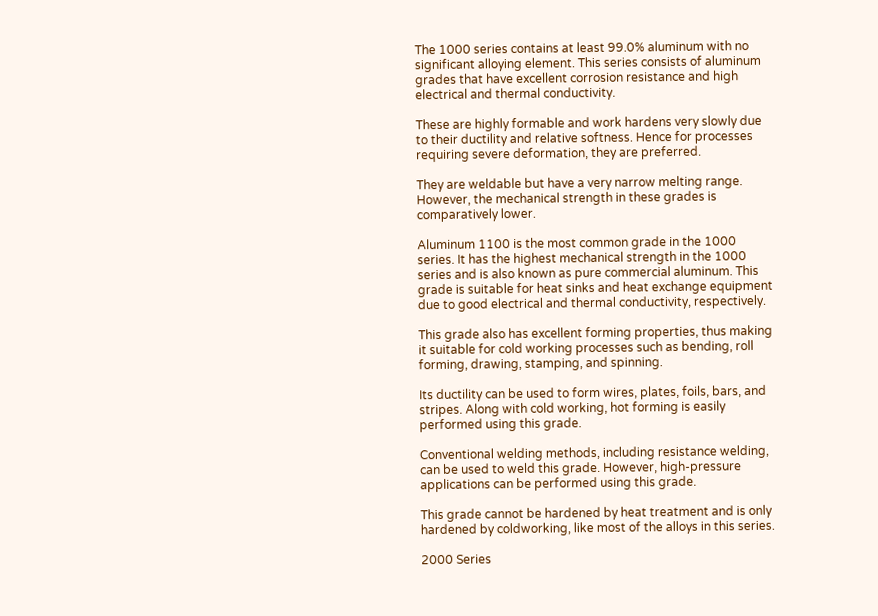The 1000 series contains at least 99.0% aluminum with no significant alloying element. This series consists of aluminum grades that have excellent corrosion resistance and high electrical and thermal conductivity.

These are highly formable and work hardens very slowly due to their ductility and relative softness. Hence for processes requiring severe deformation, they are preferred.

They are weldable but have a very narrow melting range. However, the mechanical strength in these grades is comparatively lower.

Aluminum 1100 is the most common grade in the 1000 series. It has the highest mechanical strength in the 1000 series and is also known as pure commercial aluminum. This grade is suitable for heat sinks and heat exchange equipment due to good electrical and thermal conductivity, respectively.

This grade also has excellent forming properties, thus making it suitable for cold working processes such as bending, roll forming, drawing, stamping, and spinning.

Its ductility can be used to form wires, plates, foils, bars, and stripes. Along with cold working, hot forming is easily performed using this grade.

Conventional welding methods, including resistance welding, can be used to weld this grade. However, high-pressure applications can be performed using this grade.

This grade cannot be hardened by heat treatment and is only hardened by coldworking, like most of the alloys in this series.

2000 Series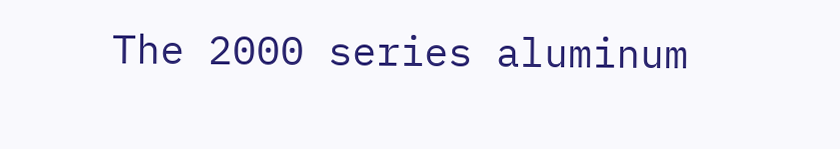The 2000 series aluminum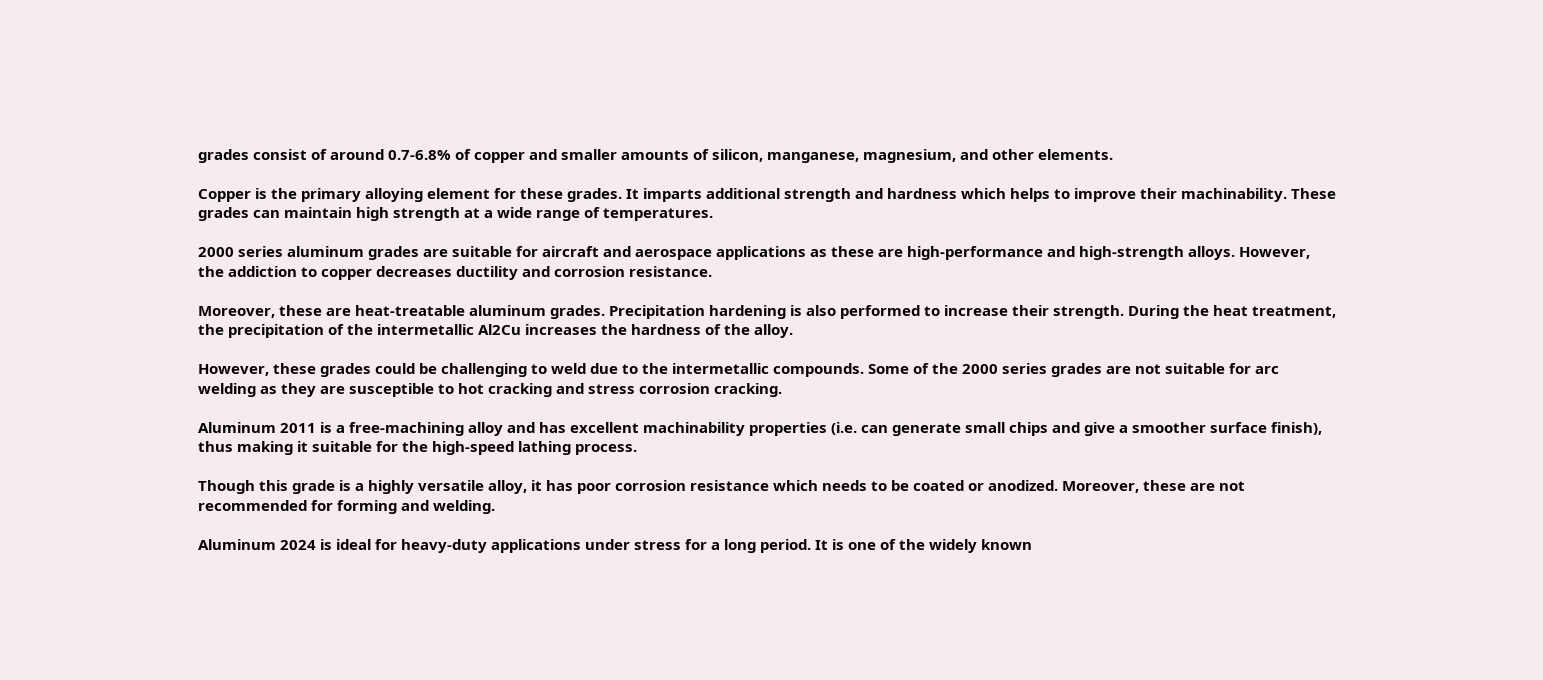grades consist of around 0.7-6.8% of copper and smaller amounts of silicon, manganese, magnesium, and other elements.

Copper is the primary alloying element for these grades. It imparts additional strength and hardness which helps to improve their machinability. These grades can maintain high strength at a wide range of temperatures.

2000 series aluminum grades are suitable for aircraft and aerospace applications as these are high-performance and high-strength alloys. However, the addiction to copper decreases ductility and corrosion resistance.

Moreover, these are heat-treatable aluminum grades. Precipitation hardening is also performed to increase their strength. During the heat treatment, the precipitation of the intermetallic Al2Cu increases the hardness of the alloy.

However, these grades could be challenging to weld due to the intermetallic compounds. Some of the 2000 series grades are not suitable for arc welding as they are susceptible to hot cracking and stress corrosion cracking.

Aluminum 2011 is a free-machining alloy and has excellent machinability properties (i.e. can generate small chips and give a smoother surface finish), thus making it suitable for the high-speed lathing process.

Though this grade is a highly versatile alloy, it has poor corrosion resistance which needs to be coated or anodized. Moreover, these are not recommended for forming and welding.

Aluminum 2024 is ideal for heavy-duty applications under stress for a long period. It is one of the widely known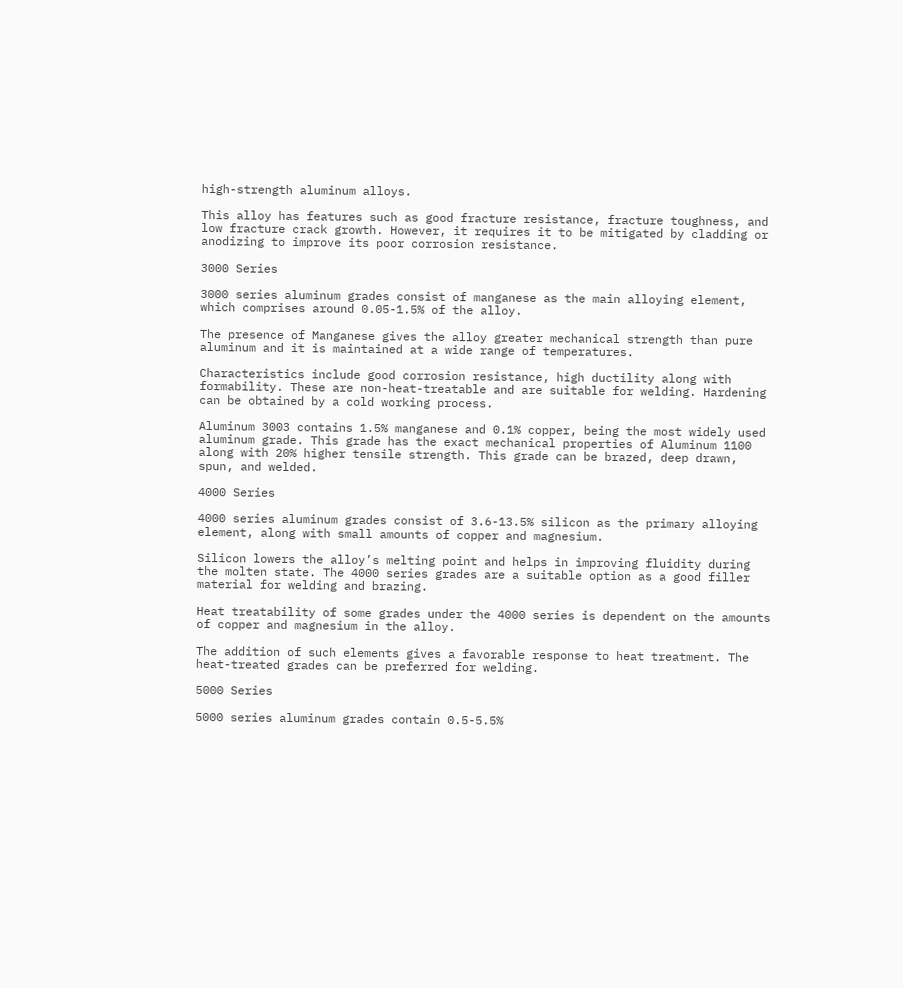high-strength aluminum alloys.

This alloy has features such as good fracture resistance, fracture toughness, and low fracture crack growth. However, it requires it to be mitigated by cladding or anodizing to improve its poor corrosion resistance.

3000 Series

3000 series aluminum grades consist of manganese as the main alloying element, which comprises around 0.05-1.5% of the alloy.

The presence of Manganese gives the alloy greater mechanical strength than pure aluminum and it is maintained at a wide range of temperatures.

Characteristics include good corrosion resistance, high ductility along with formability. These are non-heat-treatable and are suitable for welding. Hardening can be obtained by a cold working process.

Aluminum 3003 contains 1.5% manganese and 0.1% copper, being the most widely used aluminum grade. This grade has the exact mechanical properties of Aluminum 1100 along with 20% higher tensile strength. This grade can be brazed, deep drawn, spun, and welded.

4000 Series

4000 series aluminum grades consist of 3.6-13.5% silicon as the primary alloying element, along with small amounts of copper and magnesium.

Silicon lowers the alloy’s melting point and helps in improving fluidity during the molten state. The 4000 series grades are a suitable option as a good filler material for welding and brazing.

Heat treatability of some grades under the 4000 series is dependent on the amounts of copper and magnesium in the alloy.

The addition of such elements gives a favorable response to heat treatment. The heat-treated grades can be preferred for welding.

5000 Series

5000 series aluminum grades contain 0.5-5.5%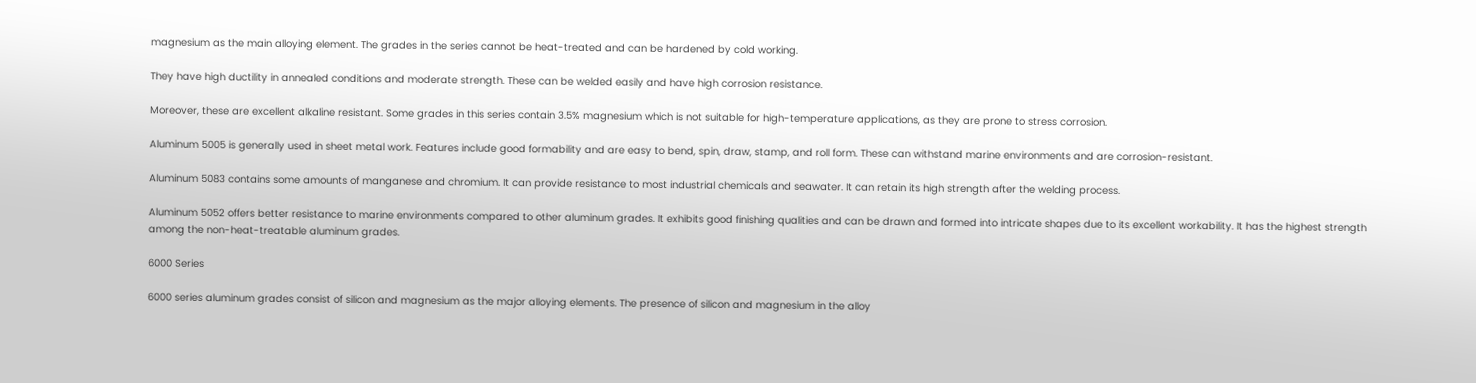magnesium as the main alloying element. The grades in the series cannot be heat-treated and can be hardened by cold working.

They have high ductility in annealed conditions and moderate strength. These can be welded easily and have high corrosion resistance.

Moreover, these are excellent alkaline resistant. Some grades in this series contain 3.5% magnesium which is not suitable for high-temperature applications, as they are prone to stress corrosion.

Aluminum 5005 is generally used in sheet metal work. Features include good formability and are easy to bend, spin, draw, stamp, and roll form. These can withstand marine environments and are corrosion-resistant.

Aluminum 5083 contains some amounts of manganese and chromium. It can provide resistance to most industrial chemicals and seawater. It can retain its high strength after the welding process.

Aluminum 5052 offers better resistance to marine environments compared to other aluminum grades. It exhibits good finishing qualities and can be drawn and formed into intricate shapes due to its excellent workability. It has the highest strength among the non-heat-treatable aluminum grades.

6000 Series

6000 series aluminum grades consist of silicon and magnesium as the major alloying elements. The presence of silicon and magnesium in the alloy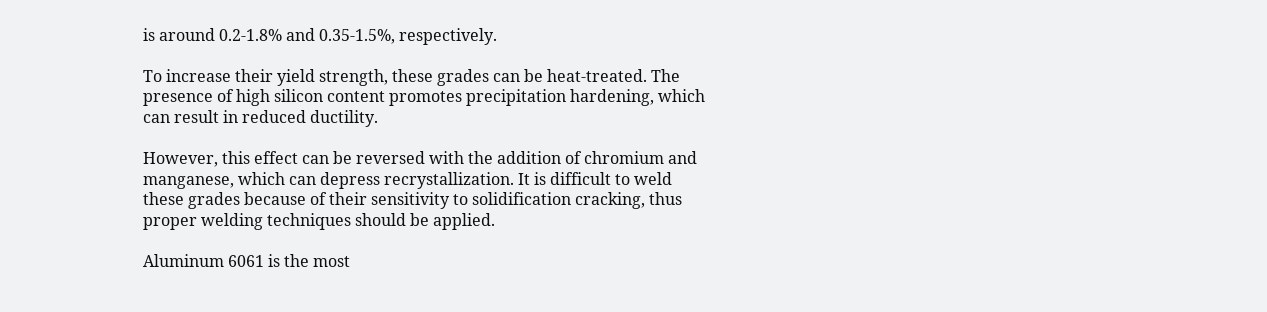is around 0.2-1.8% and 0.35-1.5%, respectively.

To increase their yield strength, these grades can be heat-treated. The presence of high silicon content promotes precipitation hardening, which can result in reduced ductility.

However, this effect can be reversed with the addition of chromium and manganese, which can depress recrystallization. It is difficult to weld these grades because of their sensitivity to solidification cracking, thus proper welding techniques should be applied.

Aluminum 6061 is the most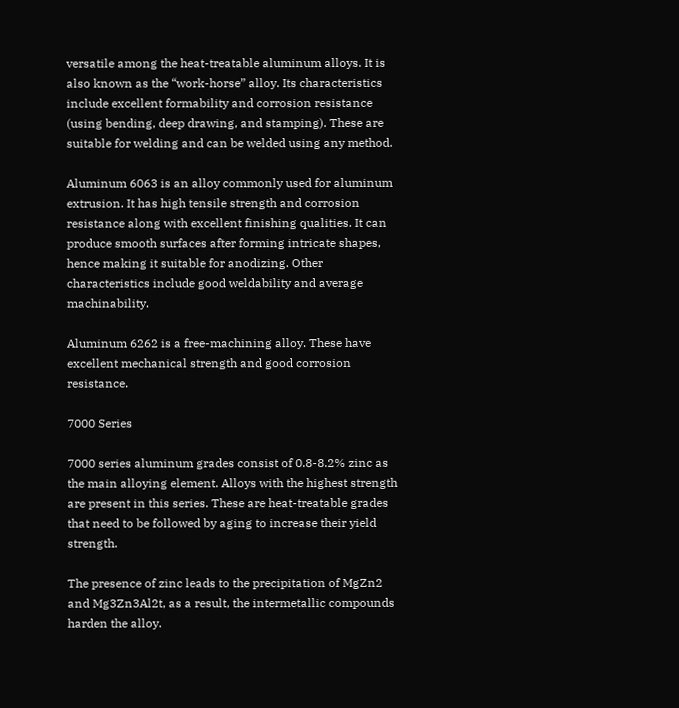versatile among the heat-treatable aluminum alloys. It is also known as the “work-horse” alloy. Its characteristics include excellent formability and corrosion resistance (using bending, deep drawing, and stamping). These are suitable for welding and can be welded using any method.

Aluminum 6063 is an alloy commonly used for aluminum extrusion. It has high tensile strength and corrosion resistance along with excellent finishing qualities. It can produce smooth surfaces after forming intricate shapes, hence making it suitable for anodizing. Other characteristics include good weldability and average machinability.

Aluminum 6262 is a free-machining alloy. These have excellent mechanical strength and good corrosion resistance.

7000 Series

7000 series aluminum grades consist of 0.8-8.2% zinc as the main alloying element. Alloys with the highest strength are present in this series. These are heat-treatable grades that need to be followed by aging to increase their yield strength.

The presence of zinc leads to the precipitation of MgZn2 and Mg3Zn3Al2t, as a result, the intermetallic compounds harden the alloy.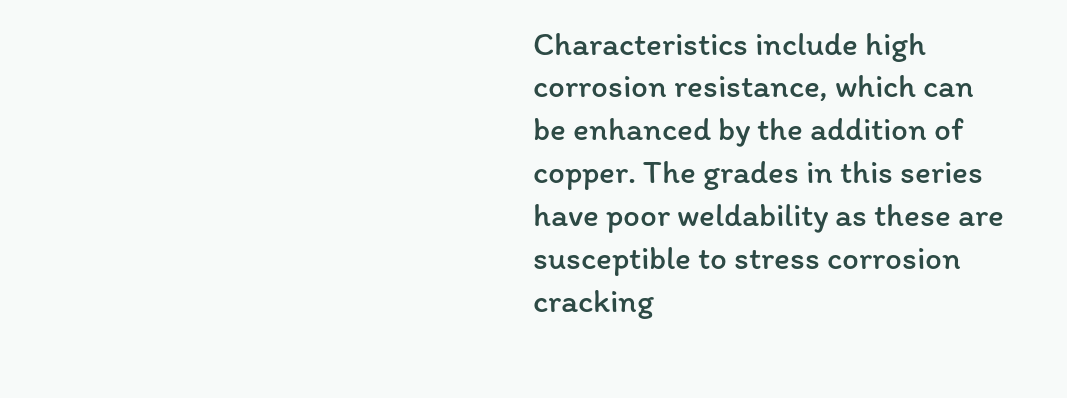Characteristics include high corrosion resistance, which can be enhanced by the addition of copper. The grades in this series have poor weldability as these are susceptible to stress corrosion cracking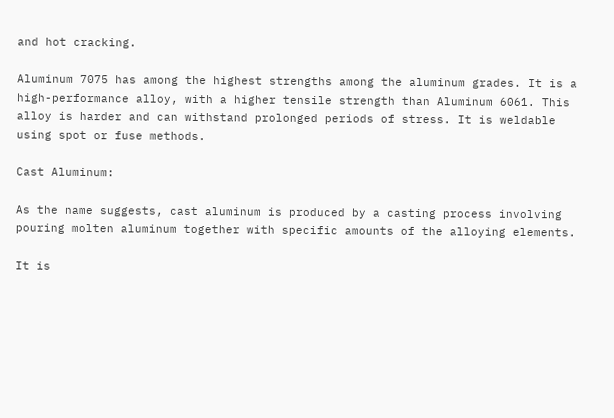and hot cracking.

Aluminum 7075 has among the highest strengths among the aluminum grades. It is a high-performance alloy, with a higher tensile strength than Aluminum 6061. This alloy is harder and can withstand prolonged periods of stress. It is weldable using spot or fuse methods.

Cast Aluminum:

As the name suggests, cast aluminum is produced by a casting process involving pouring molten aluminum together with specific amounts of the alloying elements.

It is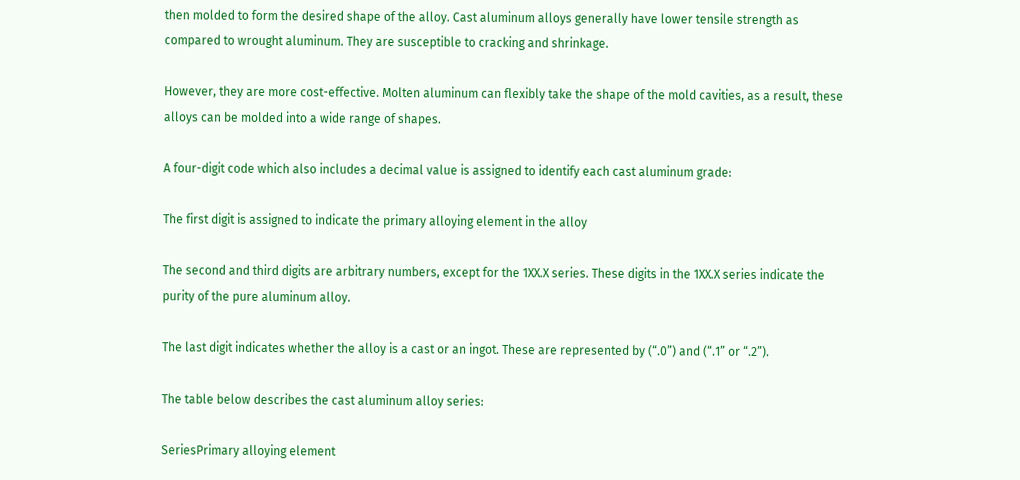then molded to form the desired shape of the alloy. Cast aluminum alloys generally have lower tensile strength as compared to wrought aluminum. They are susceptible to cracking and shrinkage.

However, they are more cost-effective. Molten aluminum can flexibly take the shape of the mold cavities, as a result, these alloys can be molded into a wide range of shapes.

A four-digit code which also includes a decimal value is assigned to identify each cast aluminum grade:

The first digit is assigned to indicate the primary alloying element in the alloy

The second and third digits are arbitrary numbers, except for the 1XX.X series. These digits in the 1XX.X series indicate the purity of the pure aluminum alloy.

The last digit indicates whether the alloy is a cast or an ingot. These are represented by (“.0”) and (“.1” or “.2”).

The table below describes the cast aluminum alloy series:

SeriesPrimary alloying element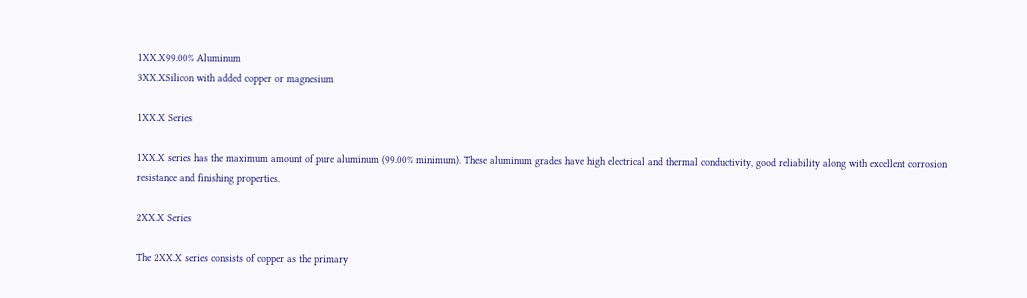1XX.X99.00% Aluminum
3XX.XSilicon with added copper or magnesium

1XX.X Series

1XX.X series has the maximum amount of pure aluminum (99.00% minimum). These aluminum grades have high electrical and thermal conductivity, good reliability along with excellent corrosion resistance and finishing properties.

2XX.X Series

The 2XX.X series consists of copper as the primary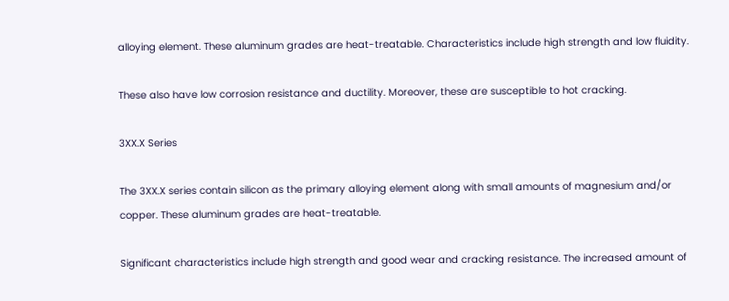alloying element. These aluminum grades are heat-treatable. Characteristics include high strength and low fluidity.

These also have low corrosion resistance and ductility. Moreover, these are susceptible to hot cracking.

3XX.X Series

The 3XX.X series contain silicon as the primary alloying element along with small amounts of magnesium and/or copper. These aluminum grades are heat-treatable.

Significant characteristics include high strength and good wear and cracking resistance. The increased amount of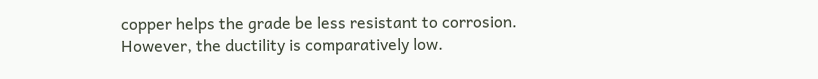copper helps the grade be less resistant to corrosion. However, the ductility is comparatively low.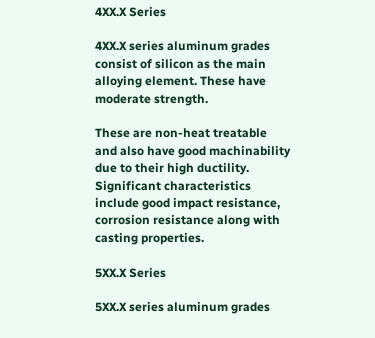4XX.X Series

4XX.X series aluminum grades consist of silicon as the main alloying element. These have moderate strength.

These are non-heat treatable and also have good machinability due to their high ductility. Significant characteristics include good impact resistance, corrosion resistance along with casting properties.

5XX.X Series

5XX.X series aluminum grades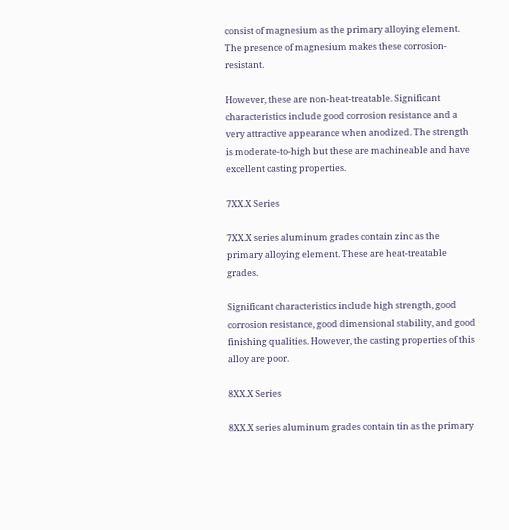consist of magnesium as the primary alloying element. The presence of magnesium makes these corrosion-resistant.

However, these are non-heat-treatable. Significant characteristics include good corrosion resistance and a very attractive appearance when anodized. The strength is moderate-to-high but these are machineable and have excellent casting properties.

7XX.X Series

7XX.X series aluminum grades contain zinc as the primary alloying element. These are heat-treatable grades.

Significant characteristics include high strength, good corrosion resistance, good dimensional stability, and good finishing qualities. However, the casting properties of this alloy are poor.

8XX.X Series

8XX.X series aluminum grades contain tin as the primary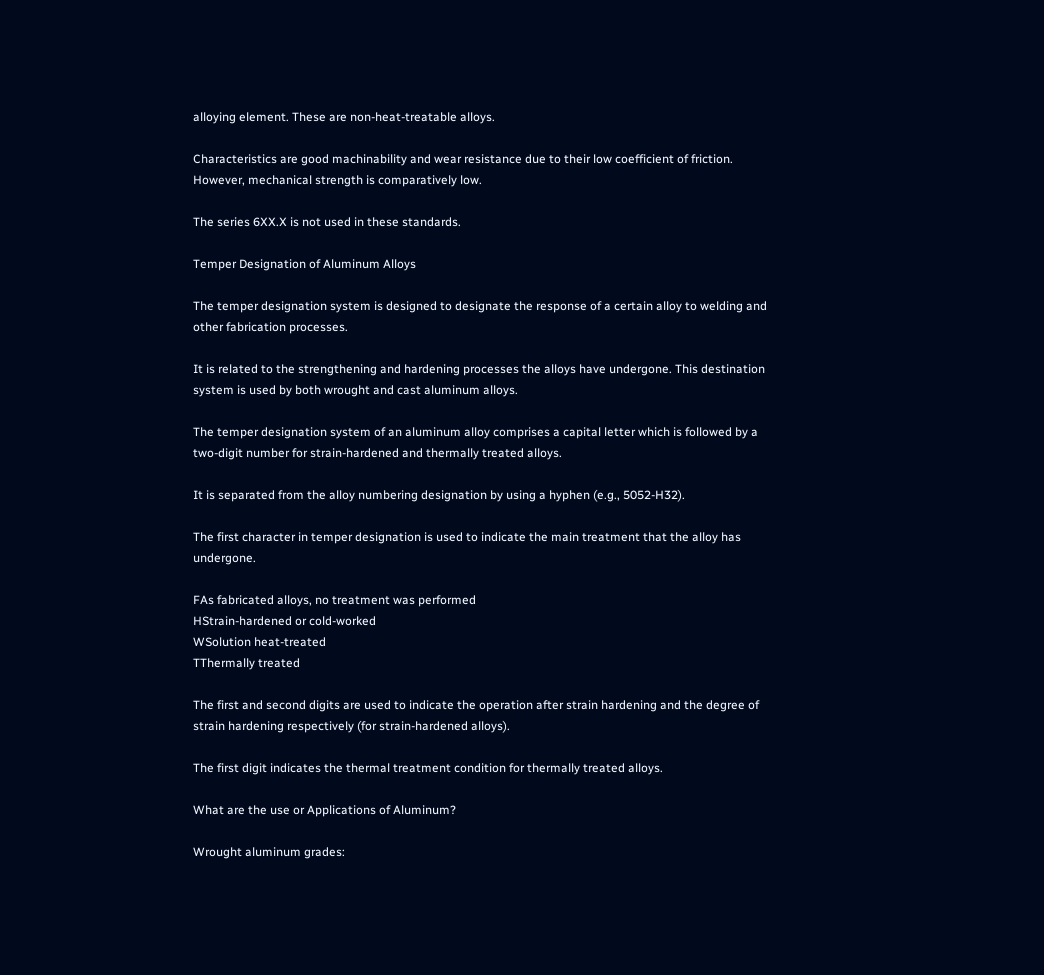alloying element. These are non-heat-treatable alloys.

Characteristics are good machinability and wear resistance due to their low coefficient of friction. However, mechanical strength is comparatively low.

The series 6XX.X is not used in these standards.

Temper Designation of Aluminum Alloys

The temper designation system is designed to designate the response of a certain alloy to welding and other fabrication processes.

It is related to the strengthening and hardening processes the alloys have undergone. This destination system is used by both wrought and cast aluminum alloys.

The temper designation system of an aluminum alloy comprises a capital letter which is followed by a two-digit number for strain-hardened and thermally treated alloys.

It is separated from the alloy numbering designation by using a hyphen (e.g., 5052-H32).

The first character in temper designation is used to indicate the main treatment that the alloy has undergone.

FAs fabricated alloys, no treatment was performed
HStrain-hardened or cold-worked
WSolution heat-treated
TThermally treated

The first and second digits are used to indicate the operation after strain hardening and the degree of strain hardening respectively (for strain-hardened alloys).

The first digit indicates the thermal treatment condition for thermally treated alloys.

What are the use or Applications of Aluminum?

Wrought aluminum grades: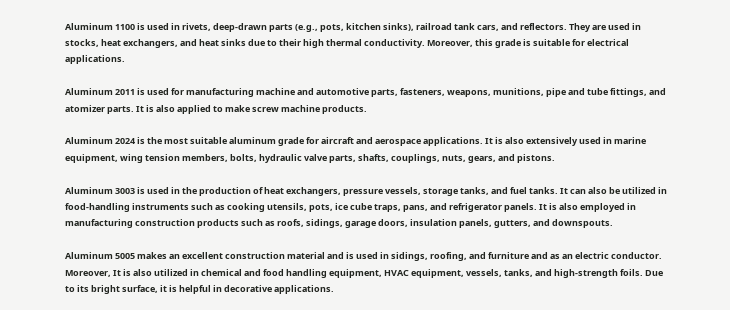Aluminum 1100 is used in rivets, deep-drawn parts (e.g., pots, kitchen sinks), railroad tank cars, and reflectors. They are used in stocks, heat exchangers, and heat sinks due to their high thermal conductivity. Moreover, this grade is suitable for electrical applications.

Aluminum 2011 is used for manufacturing machine and automotive parts, fasteners, weapons, munitions, pipe and tube fittings, and atomizer parts. It is also applied to make screw machine products.

Aluminum 2024 is the most suitable aluminum grade for aircraft and aerospace applications. It is also extensively used in marine equipment, wing tension members, bolts, hydraulic valve parts, shafts, couplings, nuts, gears, and pistons.

Aluminum 3003 is used in the production of heat exchangers, pressure vessels, storage tanks, and fuel tanks. It can also be utilized in food-handling instruments such as cooking utensils, pots, ice cube traps, pans, and refrigerator panels. It is also employed in manufacturing construction products such as roofs, sidings, garage doors, insulation panels, gutters, and downspouts.

Aluminum 5005 makes an excellent construction material and is used in sidings, roofing, and furniture and as an electric conductor. Moreover, It is also utilized in chemical and food handling equipment, HVAC equipment, vessels, tanks, and high-strength foils. Due to its bright surface, it is helpful in decorative applications.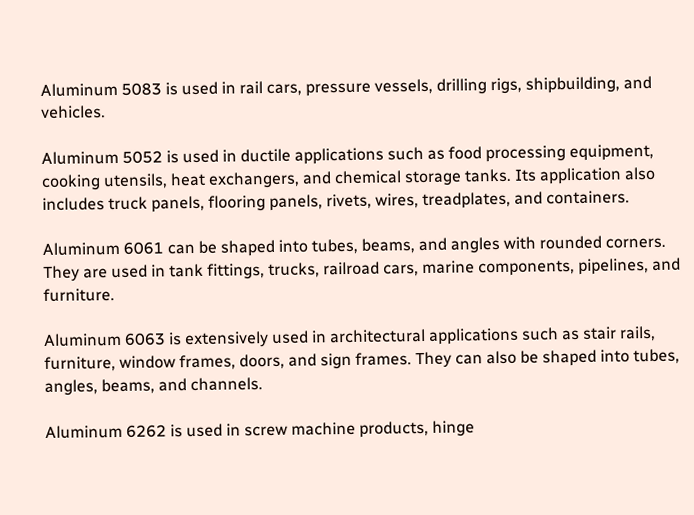Aluminum 5083 is used in rail cars, pressure vessels, drilling rigs, shipbuilding, and vehicles.

Aluminum 5052 is used in ductile applications such as food processing equipment, cooking utensils, heat exchangers, and chemical storage tanks. Its application also includes truck panels, flooring panels, rivets, wires, treadplates, and containers.

Aluminum 6061 can be shaped into tubes, beams, and angles with rounded corners. They are used in tank fittings, trucks, railroad cars, marine components, pipelines, and furniture.

Aluminum 6063 is extensively used in architectural applications such as stair rails, furniture, window frames, doors, and sign frames. They can also be shaped into tubes, angles, beams, and channels.

Aluminum 6262 is used in screw machine products, hinge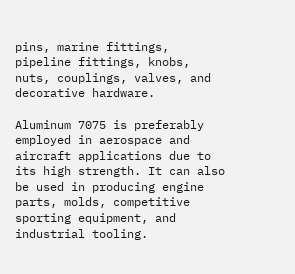pins, marine fittings, pipeline fittings, knobs, nuts, couplings, valves, and decorative hardware.

Aluminum 7075 is preferably employed in aerospace and aircraft applications due to its high strength. It can also be used in producing engine parts, molds, competitive sporting equipment, and industrial tooling.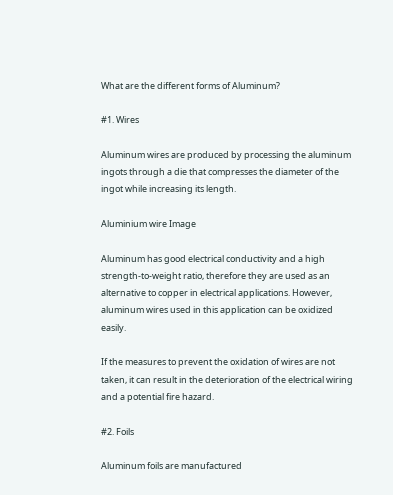What are the different forms of Aluminum?

#1. Wires

Aluminum wires are produced by processing the aluminum ingots through a die that compresses the diameter of the ingot while increasing its length.

Aluminium wire Image

Aluminum has good electrical conductivity and a high strength-to-weight ratio, therefore they are used as an alternative to copper in electrical applications. However, aluminum wires used in this application can be oxidized easily.

If the measures to prevent the oxidation of wires are not taken, it can result in the deterioration of the electrical wiring and a potential fire hazard.

#2. Foils

Aluminum foils are manufactured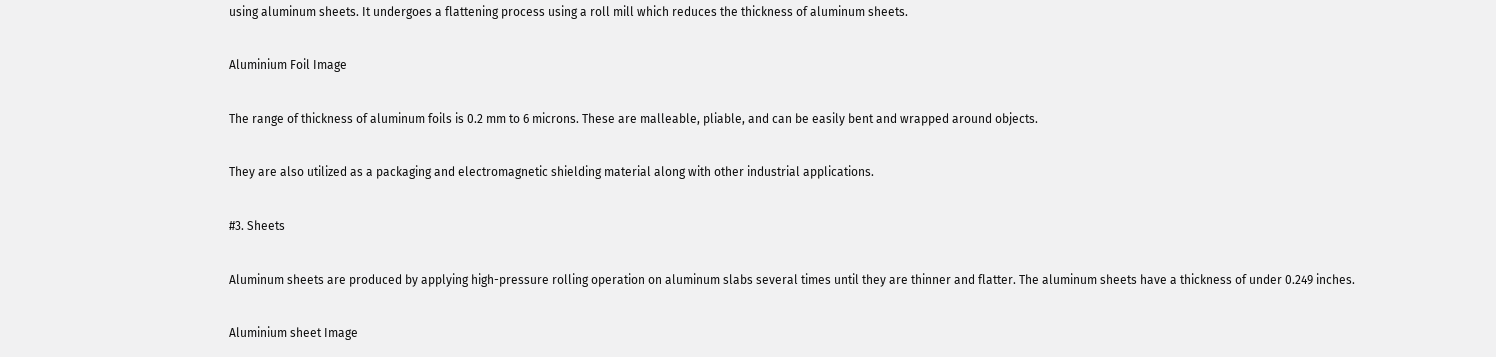using aluminum sheets. It undergoes a flattening process using a roll mill which reduces the thickness of aluminum sheets.

Aluminium Foil Image

The range of thickness of aluminum foils is 0.2 mm to 6 microns. These are malleable, pliable, and can be easily bent and wrapped around objects.

They are also utilized as a packaging and electromagnetic shielding material along with other industrial applications.

#3. Sheets

Aluminum sheets are produced by applying high-pressure rolling operation on aluminum slabs several times until they are thinner and flatter. The aluminum sheets have a thickness of under 0.249 inches.

Aluminium sheet Image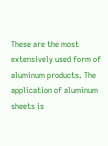These are the most extensively used form of aluminum products. The application of aluminum sheets is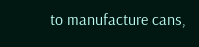to manufacture cans,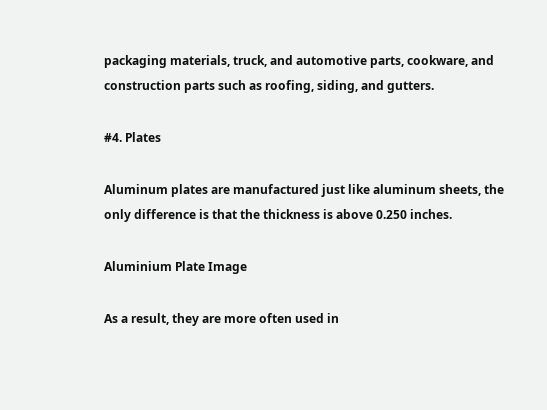packaging materials, truck, and automotive parts, cookware, and construction parts such as roofing, siding, and gutters.

#4. Plates

Aluminum plates are manufactured just like aluminum sheets, the only difference is that the thickness is above 0.250 inches.

Aluminium Plate Image

As a result, they are more often used in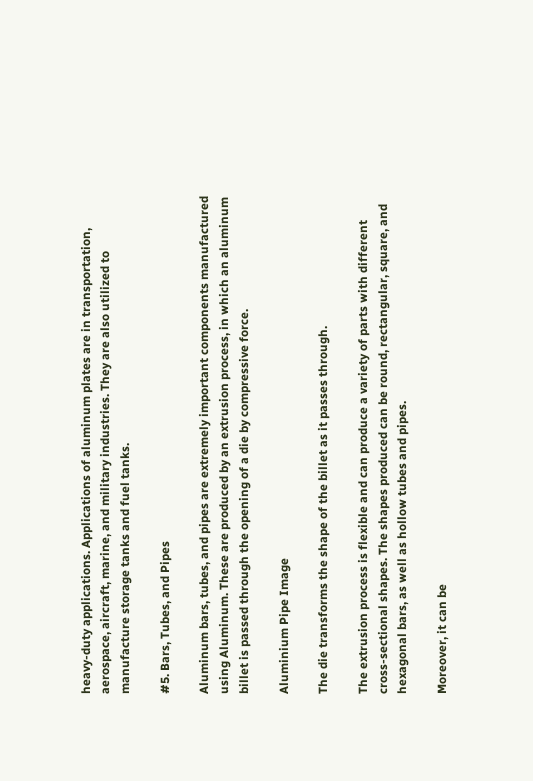heavy-duty applications. Applications of aluminum plates are in transportation, aerospace, aircraft, marine, and military industries. They are also utilized to manufacture storage tanks and fuel tanks.

#5. Bars, Tubes, and Pipes

Aluminum bars, tubes, and pipes are extremely important components manufactured using Aluminum. These are produced by an extrusion process, in which an aluminum billet is passed through the opening of a die by compressive force.

Aluminium Pipe Image

The die transforms the shape of the billet as it passes through.

The extrusion process is flexible and can produce a variety of parts with different cross-sectional shapes. The shapes produced can be round, rectangular, square, and hexagonal bars, as well as hollow tubes and pipes.

Moreover, it can be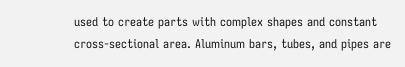used to create parts with complex shapes and constant cross-sectional area. Aluminum bars, tubes, and pipes are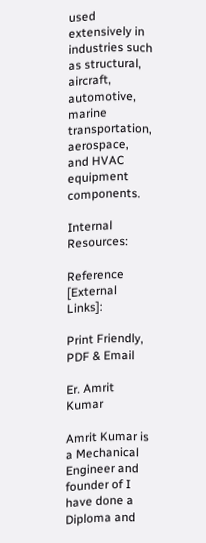used extensively in industries such as structural, aircraft, automotive, marine transportation, aerospace, and HVAC equipment components.

Internal Resources:

Reference [External Links]:

Print Friendly, PDF & Email

Er. Amrit Kumar

Amrit Kumar is a Mechanical Engineer and founder of I have done a Diploma and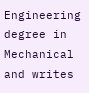Engineering degree in Mechanical and writes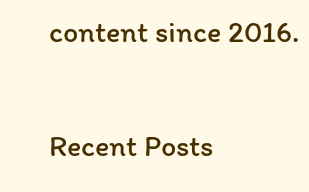content since 2016.

Recent Posts